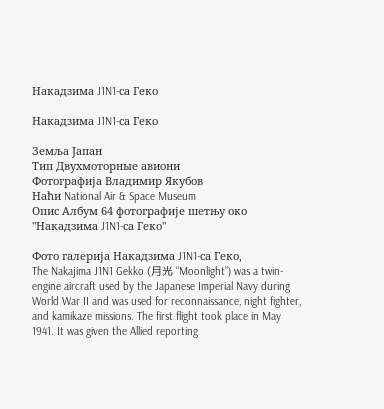Накадзима J1N1-са Геко

Накадзима J1N1-са Геко

Земља Јапан
Тип Двухмоторные авиони
Фотографија Владимир Якубов
Наћи National Air & Space Museum
Опис Албум 64 фотографије шетњу око "Накадзима J1N1-са Геко"

Фото галерија Накадзима J1N1-са Геко,
The Nakajima J1N1 Gekko (月光 “Moonlight”) was a twin-engine aircraft used by the Japanese Imperial Navy during World War II and was used for reconnaissance, night fighter, and kamikaze missions. The first flight took place in May 1941. It was given the Allied reporting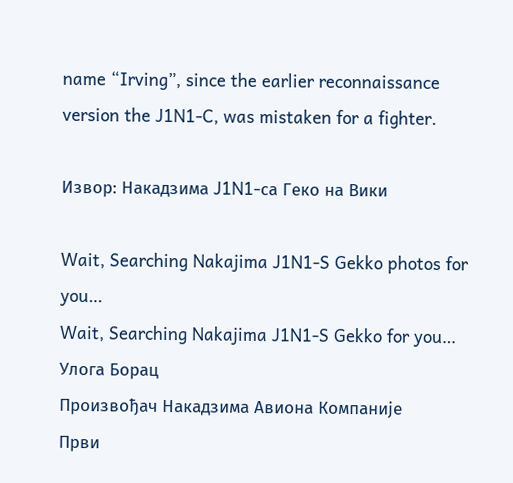name “Irving”, since the earlier reconnaissance version the J1N1-C, was mistaken for a fighter.

Извор: Накадзима J1N1-са Геко на Вики

Wait, Searching Nakajima J1N1-S Gekko photos for you…
Wait, Searching Nakajima J1N1-S Gekko for you…
Улога Борац
Произвођач Накадзима Авиона Компаније
Први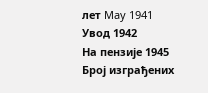лет May 1941
Увод 1942
На пензије 1945
Број изграђених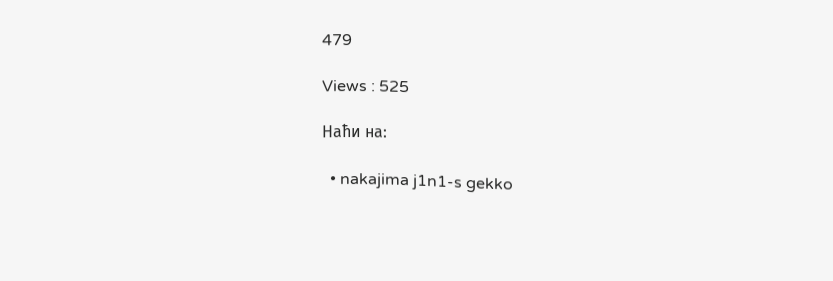479

Views : 525

Наћи на:

  • nakajima j1n1-s gekko